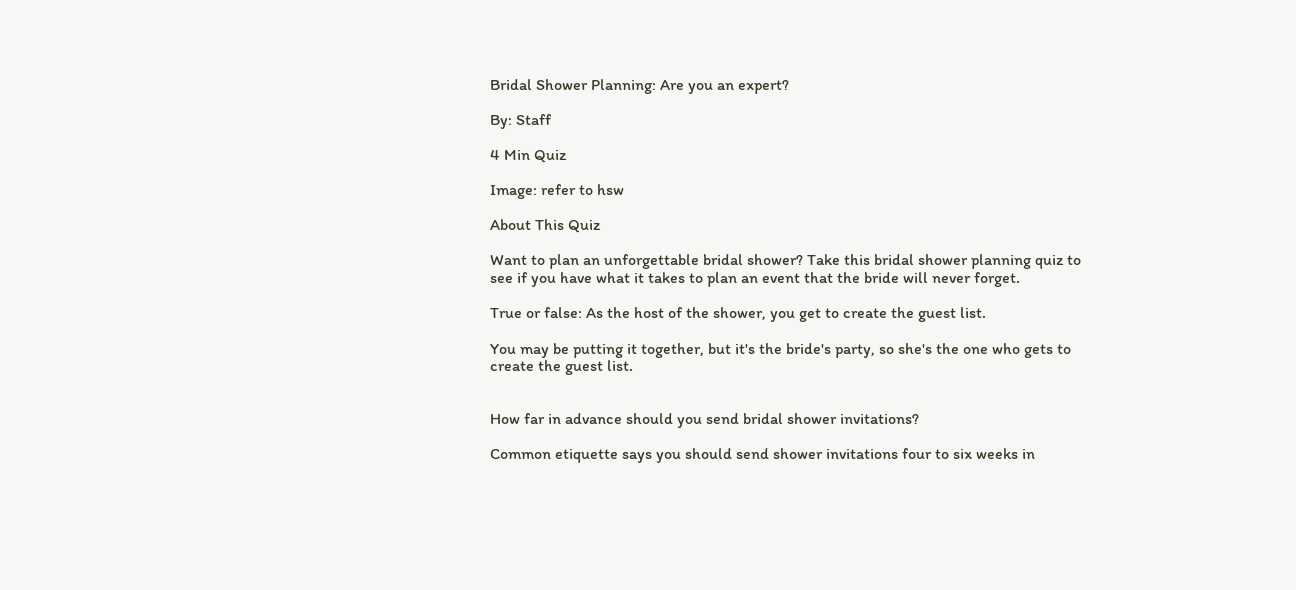Bridal Shower Planning: Are you an expert?

By: Staff

4 Min Quiz

Image: refer to hsw

About This Quiz

Want to plan an unforgettable bridal shower? Take this bridal shower planning quiz to see if you have what it takes to plan an event that the bride will never forget.

True or false: As the host of the shower, you get to create the guest list.

You may be putting it together, but it's the bride's party, so she's the one who gets to create the guest list.


How far in advance should you send bridal shower invitations?

Common etiquette says you should send shower invitations four to six weeks in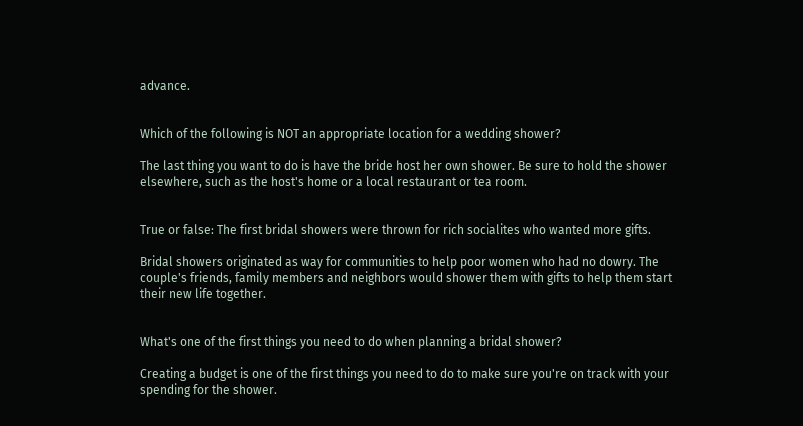advance.


Which of the following is NOT an appropriate location for a wedding shower?

The last thing you want to do is have the bride host her own shower. Be sure to hold the shower elsewhere, such as the host's home or a local restaurant or tea room.


True or false: The first bridal showers were thrown for rich socialites who wanted more gifts.

Bridal showers originated as way for communities to help poor women who had no dowry. The couple's friends, family members and neighbors would shower them with gifts to help them start their new life together.


What's one of the first things you need to do when planning a bridal shower?

Creating a budget is one of the first things you need to do to make sure you're on track with your spending for the shower.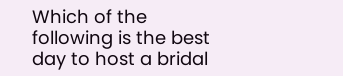Which of the following is the best day to host a bridal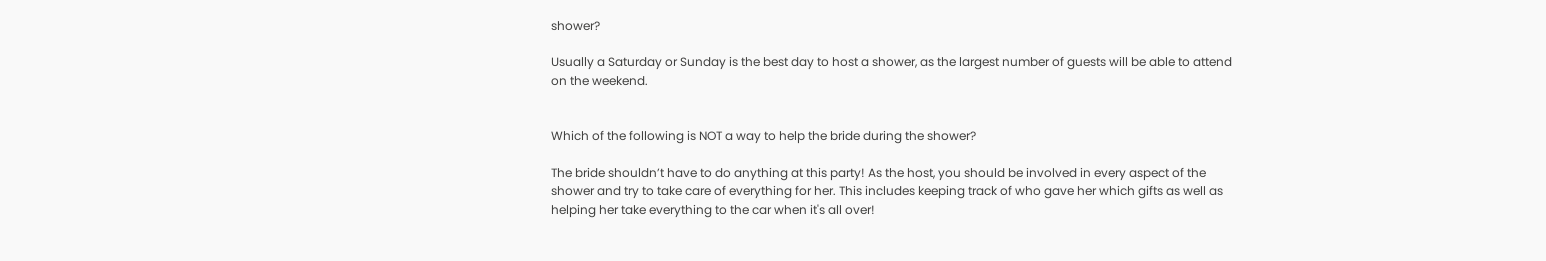shower?

Usually a Saturday or Sunday is the best day to host a shower, as the largest number of guests will be able to attend on the weekend.


Which of the following is NOT a way to help the bride during the shower?

The bride shouldn’t have to do anything at this party! As the host, you should be involved in every aspect of the shower and try to take care of everything for her. This includes keeping track of who gave her which gifts as well as helping her take everything to the car when it's all over!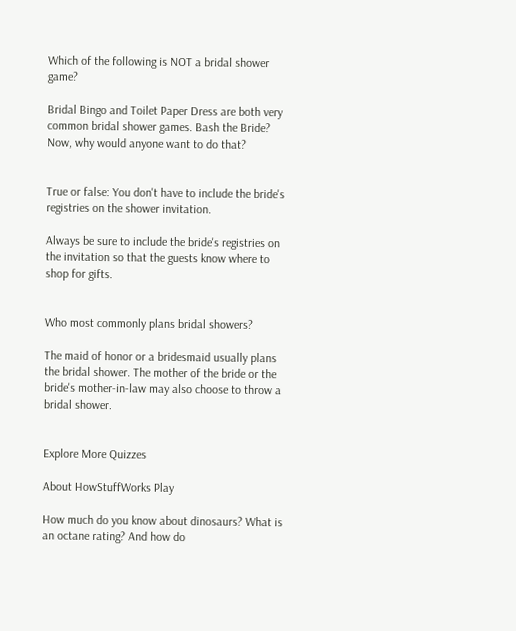Which of the following is NOT a bridal shower game?

Bridal Bingo and Toilet Paper Dress are both very common bridal shower games. Bash the Bride? Now, why would anyone want to do that?


True or false: You don't have to include the bride's registries on the shower invitation.

Always be sure to include the bride's registries on the invitation so that the guests know where to shop for gifts.


Who most commonly plans bridal showers?

The maid of honor or a bridesmaid usually plans the bridal shower. The mother of the bride or the bride's mother-in-law may also choose to throw a bridal shower.


Explore More Quizzes

About HowStuffWorks Play

How much do you know about dinosaurs? What is an octane rating? And how do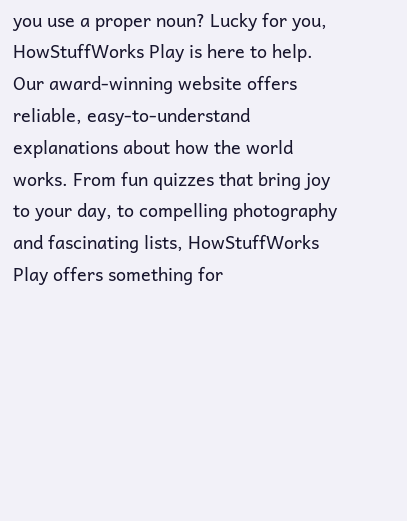you use a proper noun? Lucky for you, HowStuffWorks Play is here to help. Our award-winning website offers reliable, easy-to-understand explanations about how the world works. From fun quizzes that bring joy to your day, to compelling photography and fascinating lists, HowStuffWorks Play offers something for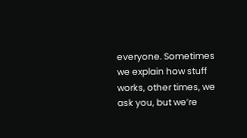everyone. Sometimes we explain how stuff works, other times, we ask you, but we’re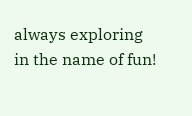always exploring in the name of fun!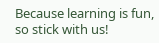Because learning is fun, so stick with us!